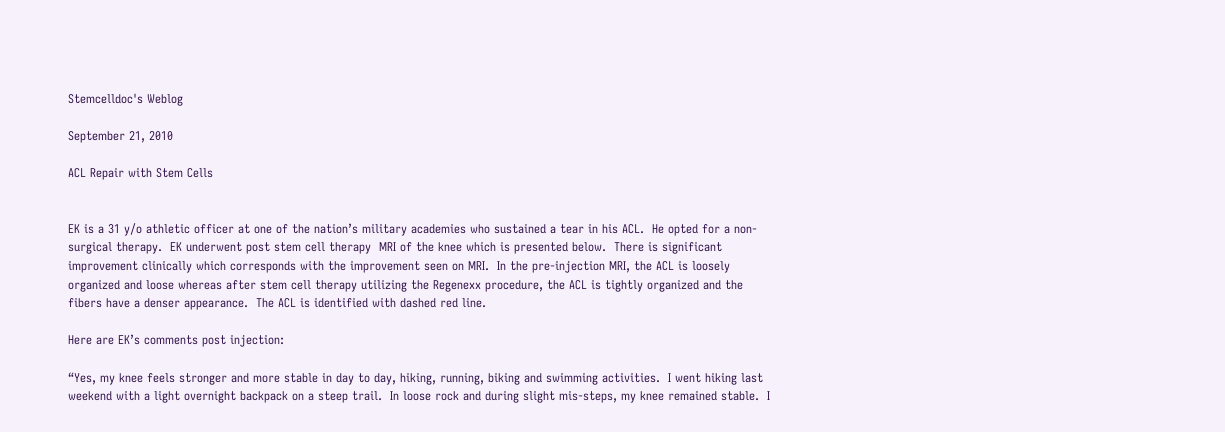Stemcelldoc's Weblog

September 21, 2010

ACL Repair with Stem Cells


EK is a 31 y/o athletic officer at one of the nation’s military academies who sustained a tear in his ACL.  He opted for a non-surgical therapy.  EK underwent post stem cell therapy  MRI of the knee which is presented below.  There is significant improvement clinically which corresponds with the improvement seen on MRI.  In the pre-injection MRI, the ACL is loosely organized and loose whereas after stem cell therapy utilizing the Regenexx procedure, the ACL is tightly organized and the fibers have a denser appearance.  The ACL is identified with dashed red line.

Here are EK’s comments post injection:

“Yes, my knee feels stronger and more stable in day to day, hiking, running, biking and swimming activities.  I went hiking last weekend with a light overnight backpack on a steep trail.  In loose rock and during slight mis-steps, my knee remained stable.  I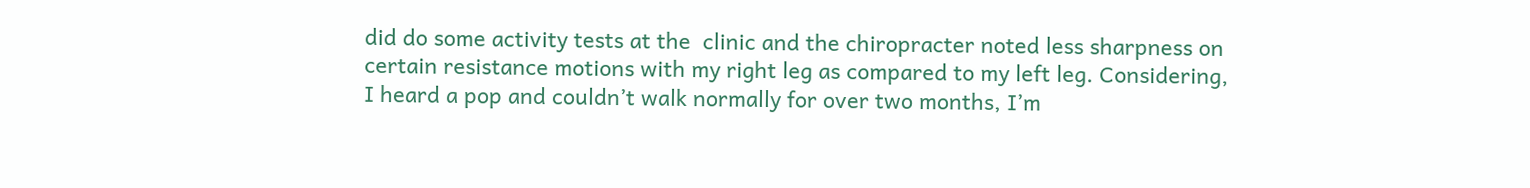did do some activity tests at the  clinic and the chiropracter noted less sharpness on certain resistance motions with my right leg as compared to my left leg. Considering, I heard a pop and couldn’t walk normally for over two months, I’m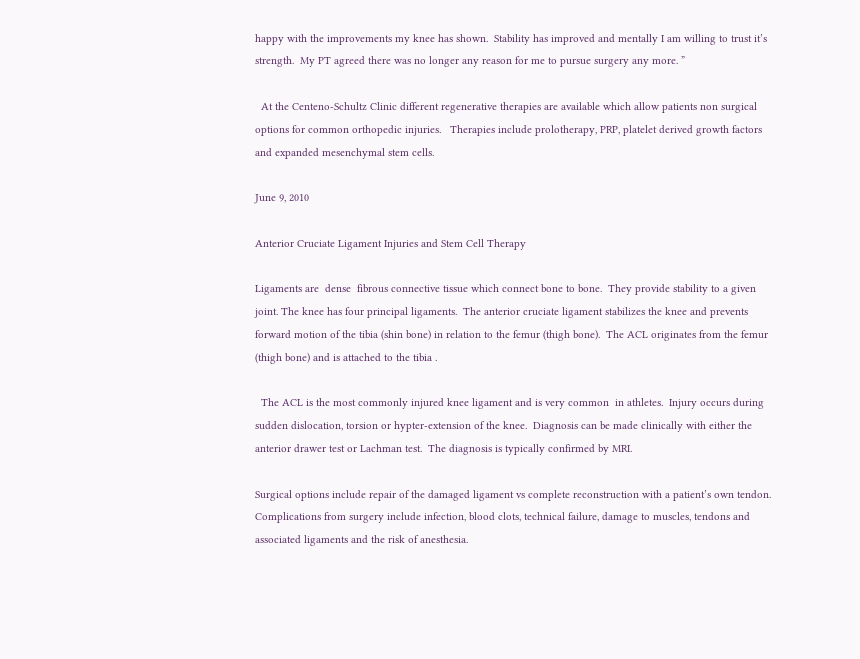happy with the improvements my knee has shown.  Stability has improved and mentally I am willing to trust it’s strength.  My PT agreed there was no longer any reason for me to pursue surgery any more. ”

  At the Centeno-Schultz Clinic different regenerative therapies are available which allow patients non surgical options for common orthopedic injuries.   Therapies include prolotherapy, PRP, platelet derived growth factors and expanded mesenchymal stem cells.

June 9, 2010

Anterior Cruciate Ligament Injuries and Stem Cell Therapy

Ligaments are  dense  fibrous connective tissue which connect bone to bone.  They provide stability to a given joint. The knee has four principal ligaments.  The anterior cruciate ligament stabilizes the knee and prevents forward motion of the tibia (shin bone) in relation to the femur (thigh bone).  The ACL originates from the femur (thigh bone) and is attached to the tibia .

  The ACL is the most commonly injured knee ligament and is very common  in athletes.  Injury occurs during sudden dislocation, torsion or hypter-extension of the knee.  Diagnosis can be made clinically with either the anterior drawer test or Lachman test.  The diagnosis is typically confirmed by MRI.

Surgical options include repair of the damaged ligament vs complete reconstruction with a patient’s own tendon.  Complications from surgery include infection, blood clots, technical failure, damage to muscles, tendons and associated ligaments and the risk of anesthesia.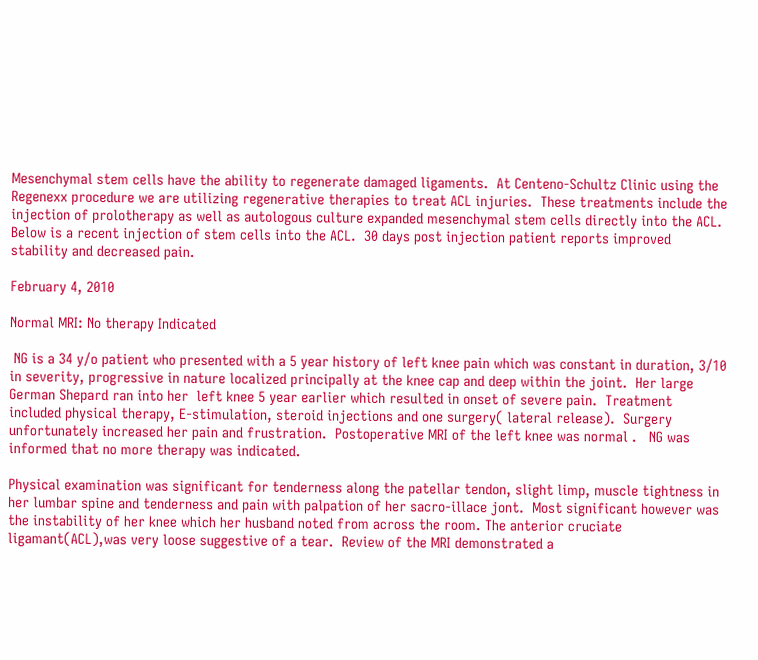Mesenchymal stem cells have the ability to regenerate damaged ligaments.  At Centeno-Schultz Clinic using the Regenexx procedure we are utilizing regenerative therapies to treat ACL injuries.  These treatments include the injection of prolotherapy as well as autologous culture expanded mesenchymal stem cells directly into the ACL.  Below is a recent injection of stem cells into the ACL.  30 days post injection patient reports improved stability and decreased pain.

February 4, 2010

Normal MRI: No therapy Indicated

 NG is a 34 y/o patient who presented with a 5 year history of left knee pain which was constant in duration, 3/10 in severity, progressive in nature localized principally at the knee cap and deep within the joint.  Her large German Shepard ran into her  left knee 5 year earlier which resulted in onset of severe pain.  Treatment included physical therapy, E-stimulation, steroid injections and one surgery( lateral release).  Surgery unfortunately increased her pain and frustration.  Postoperative MRI of the left knee was normal .   NG was informed that no more therapy was indicated.

Physical examination was significant for tenderness along the patellar tendon, slight limp, muscle tightness in her lumbar spine and tenderness and pain with palpation of her sacro-illace jont.  Most significant however was the instability of her knee which her husband noted from across the room. The anterior cruciate ligamant(ACL),was very loose suggestive of a tear.  Review of the MRI demonstrated a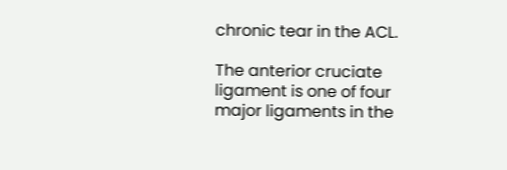chronic tear in the ACL.

The anterior cruciate ligament is one of four major ligaments in the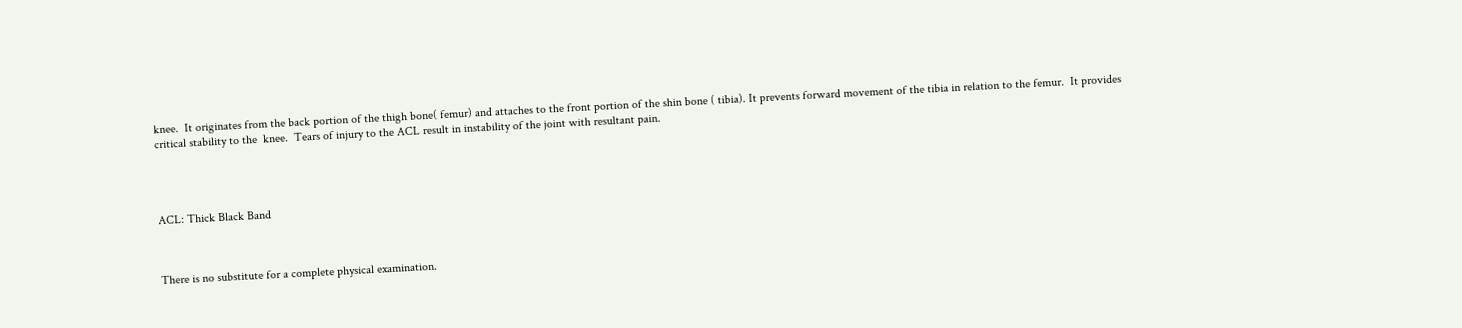knee.  It originates from the back portion of the thigh bone( femur) and attaches to the front portion of the shin bone ( tibia). It prevents forward movement of the tibia in relation to the femur.  It provides critical stability to the  knee.  Tears of injury to the ACL result in instability of the joint with resultant pain.




ACL: Thick Black Band



There is no substitute for a complete physical examination.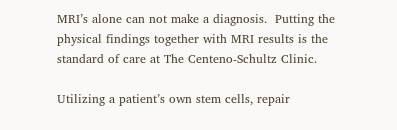MRI’s alone can not make a diagnosis.  Putting the physical findings together with MRI results is the standard of care at The Centeno-Schultz Clinic.

Utilizing a patient’s own stem cells, repair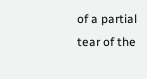of a partial tear of the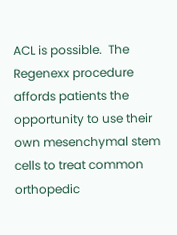ACL is possible.  The Regenexx procedure affords patients the opportunity to use their own mesenchymal stem cells to treat common orthopedic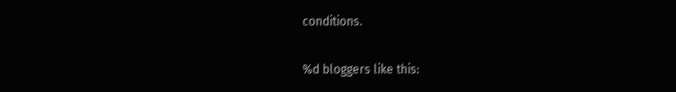conditions.

%d bloggers like this: